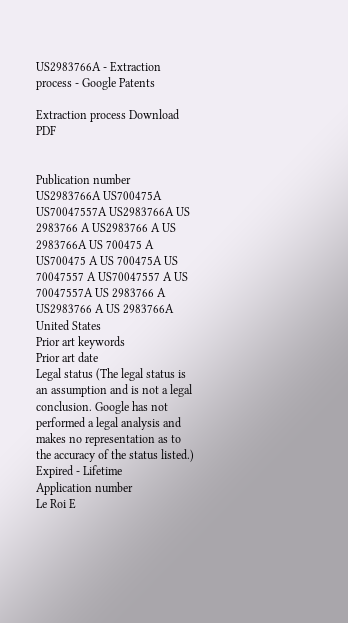US2983766A - Extraction process - Google Patents

Extraction process Download PDF


Publication number
US2983766A US700475A US70047557A US2983766A US 2983766 A US2983766 A US 2983766A US 700475 A US700475 A US 700475A US 70047557 A US70047557 A US 70047557A US 2983766 A US2983766 A US 2983766A
United States
Prior art keywords
Prior art date
Legal status (The legal status is an assumption and is not a legal conclusion. Google has not performed a legal analysis and makes no representation as to the accuracy of the status listed.)
Expired - Lifetime
Application number
Le Roi E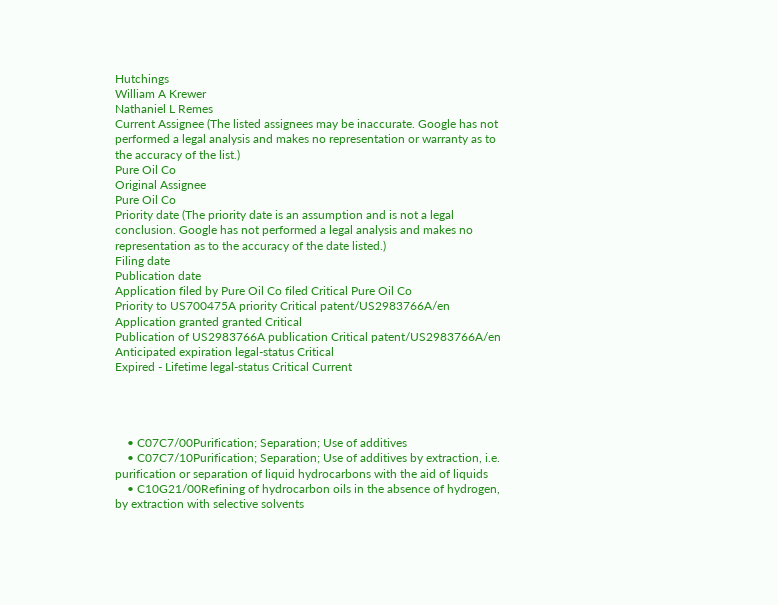Hutchings
William A Krewer
Nathaniel L Remes
Current Assignee (The listed assignees may be inaccurate. Google has not performed a legal analysis and makes no representation or warranty as to the accuracy of the list.)
Pure Oil Co
Original Assignee
Pure Oil Co
Priority date (The priority date is an assumption and is not a legal conclusion. Google has not performed a legal analysis and makes no representation as to the accuracy of the date listed.)
Filing date
Publication date
Application filed by Pure Oil Co filed Critical Pure Oil Co
Priority to US700475A priority Critical patent/US2983766A/en
Application granted granted Critical
Publication of US2983766A publication Critical patent/US2983766A/en
Anticipated expiration legal-status Critical
Expired - Lifetime legal-status Critical Current




    • C07C7/00Purification; Separation; Use of additives
    • C07C7/10Purification; Separation; Use of additives by extraction, i.e. purification or separation of liquid hydrocarbons with the aid of liquids
    • C10G21/00Refining of hydrocarbon oils in the absence of hydrogen, by extraction with selective solvents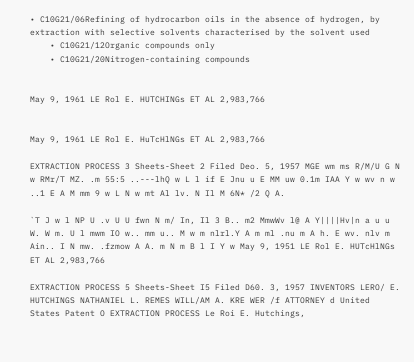• C10G21/06Refining of hydrocarbon oils in the absence of hydrogen, by extraction with selective solvents characterised by the solvent used
    • C10G21/12Organic compounds only
    • C10G21/20Nitrogen-containing compounds


May 9, 1961 LE Rol E. HUTCHINGs ET AL 2,983,766


May 9, 1961 LE Rol E. HuTcHlNGs ET AL 2,983,766

EXTRACTION PROCESS 3 Sheets-Sheet 2 Filed Deo. 5, 1957 MGE wm ms R/M/U G N w RMr/T MZ. .m 55:5 ..---lhQ w L l if E Jnu u E MM uw 0.1m IAA Y w wv n w ..1 E A M mm 9 w L N w mt Al lv. N Il M 6N* /2 Q A.

`T J w l NP U .v U U fwn N m/ In, Il 3 B.. m2 MmwWv l@ A Y||||Hv|n a u u W. W m. U l mwm IO w.. mm u.. M w m nlrl.Y A m ml .nu m A h. E wv. nlv m Ain.. I N mw. .fzmow A A. m N m B l I Y w May 9, 1951 LE Rol E. HUTcHlNGs ET AL 2,983,766

EXTRACTION PROCESS 5 Sheets-Sheet I5 Filed D60. 3, 1957 INVENTORS LERO/ E. HUTCHINGS NATHANIEL L. REMES WILL/AM A. KRE WER /f ATTORNEY d United States Patent O EXTRACTION PROCESS Le Roi E. Hutchings,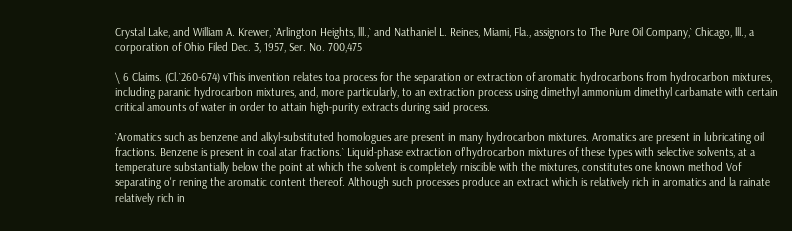Crystal Lake, and William A. Krewer, `Arlington Heights, lll.,` and Nathaniel L. Reines, Miami, Fla., assignors to The Pure Oil Company,` Chicago, lll., a corporation of Ohio Filed Dec. 3, 1957, Ser. No. 700,475

\ 6 Claims. (Cl.`260-674) vThis invention relates toa process for the separation or extraction of aromatic hydrocarbons from hydrocarbon mixtures, including paranic hydrocarbon mixtures, and, more particularly, to an extraction process using dimethyl ammonium dimethyl carbamate with certain critical amounts of water in order to attain high-purity extracts during said process.

`Aromatics such as benzene and alkyl-substituted homologues are present in many hydrocarbon mixtures. Aromatics are present in lubricating oil fractions. Benzene is present in coal atar fractions.` Liquid-phase extraction of'hydrocarbon mixtures of these types with selective solvents, at a temperature substantially below the point at which the solvent is completely rniscible with the mixtures, constitutes one known method Vof separating o'r rening the aromatic content thereof. Although such processes produce an extract which is relatively rich in aromatics and la rainate relatively rich in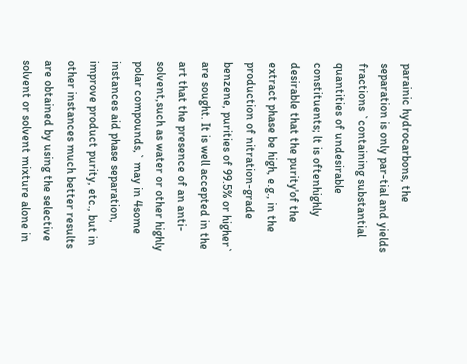parainic hydrocarbons, the separation is only par-tial and yields fractions `containing substantial quantities of undesirable constituents; lt is oftenhighly desirable that the purity'of the extract phase be high, e.g., in the production of nitration-grade benzene, purities of 99.5% or higher` are sought. It is well accepted in the art that the presence of an anti-solvent,such as water or other highly polar compounds,` may in 4some instances aid phase separation, improve product purity, etc., but in other instances much better results are obtained by using the selective solvent or solvent mixture alone in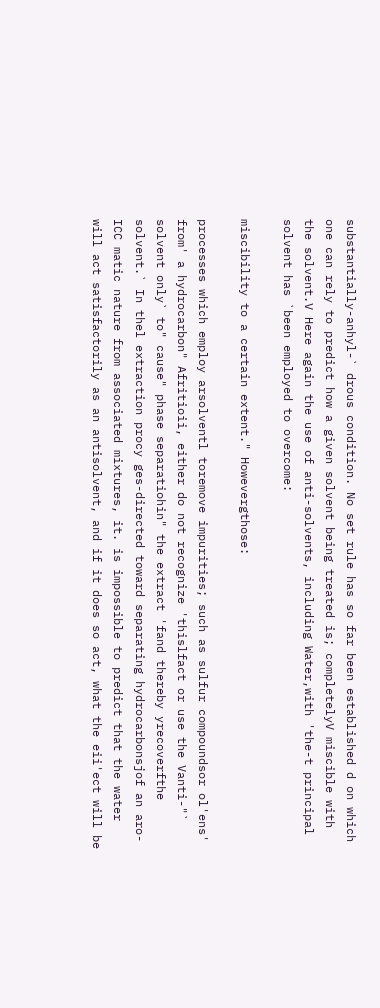substantially-anhyl-` drous condition. No set rule has so far been established d on which one can rely to predict how a given solvent being treated is; completelyV miscible with the solvent.V Here again the use of anti-solvents, including Water,with 'the-t principal solvent has `been employed to overcome:

miscibility to a certain extent." Howevergthose:

processes which employ arsolventl toremove impurities; such as sulfur compoundsor ol'ens' from' a hydrocarbon" Afritioii, either do not recognize 'thislfact or use the Vanti-"` solvent only` to" cause" phase separatiohin" the extract 'fand thereby yrecoverfthe solvent.` In thel extraction procy ges-directed toward separating hydrocarbonsjof an aro- ICC matic nature from associated mixtures, it. is impossible to predict that the water will act satisfactorily as an antisolvent, and if it does so act, what the eii'ect will be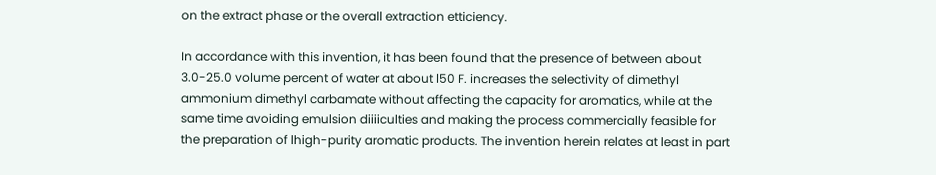on the extract phase or the overall extraction etticiency.

In accordance with this invention, it has been found that the presence of between about 3.0-25.0 volume percent of water at about l50 F. increases the selectivity of dimethyl ammonium dimethyl carbamate without affecting the capacity for aromatics, while at the same time avoiding emulsion diiiiculties and making the process commercially feasible for the preparation of lhigh-purity aromatic products. The invention herein relates at least in part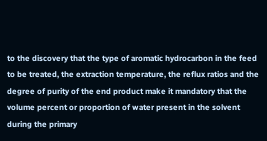to the discovery that the type of aromatic hydrocarbon in the feed to be treated, the extraction temperature, the reflux ratios and the degree of purity of the end product make it mandatory that the volume percent or proportion of water present in the solvent during the primary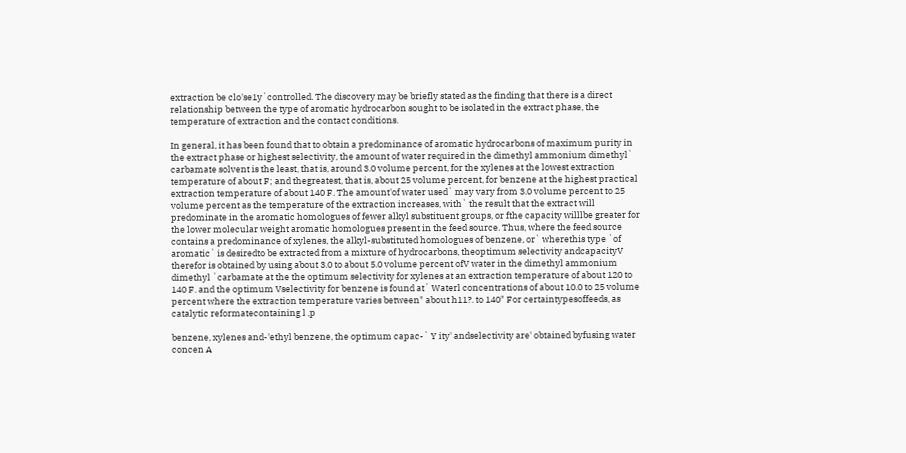extraction be clo'se1y`controlled. The discovery may be briefly stated as the finding that there is a direct relationship between the type of aromatic hydrocarbon sought to be isolated in the extract phase, the temperature of extraction and the contact conditions.

In general, it has been found that to obtain a predominance of aromatic hydrocarbons of maximum purity in the extract phase or highest selectivity, the amount of water required in the dimethyl ammonium dimethyl` carbamate solvent is the least, that is, around 3.0 volume percent, for the xylenes at the lowest extraction temperature of about F; and thegreatest, that is, about 25 volume percent, for benzene at the highest practical extraction temperature of about 140 F. The amount'of water used` may vary from 3.0 volume percent to 25 volume percent as the temperature of the extraction increases, with` the result that the extract will predominate in the aromatic homologues of fewer alkyl substituent groups, or fthe capacity willlbe greater for the lower molecular weight aromatic homologues present in the feed source. Thus, where the feed source contains a predominance of xylenes, the alkyl-substituted homologues of benzene, or` wherethis type `of aromatic` is desiredto be extracted from a mixture of hydrocarbons, theoptimum selectivity andcapacityV therefor is obtained by using about 3.0 to about 5.0 volume percent ofV water in the dimethyl ammonium dimethyl `carbamate at the the optimum selectivity for xylenes at an extraction temperature of about 120 to 140 F. and the optimum Vselectivity for benzene is found at` Waterl concentrations of about 10.0 to 25 volume percent where the extraction temperature varies between" about h11?. to 140" For certaintypesoffeeds, as catalytic reformatecontaining l ,p

benzene, xylenes and-'ethyl benzene, the optimum capac-` Y ity' andselectivity are' obtained byfusing water concen A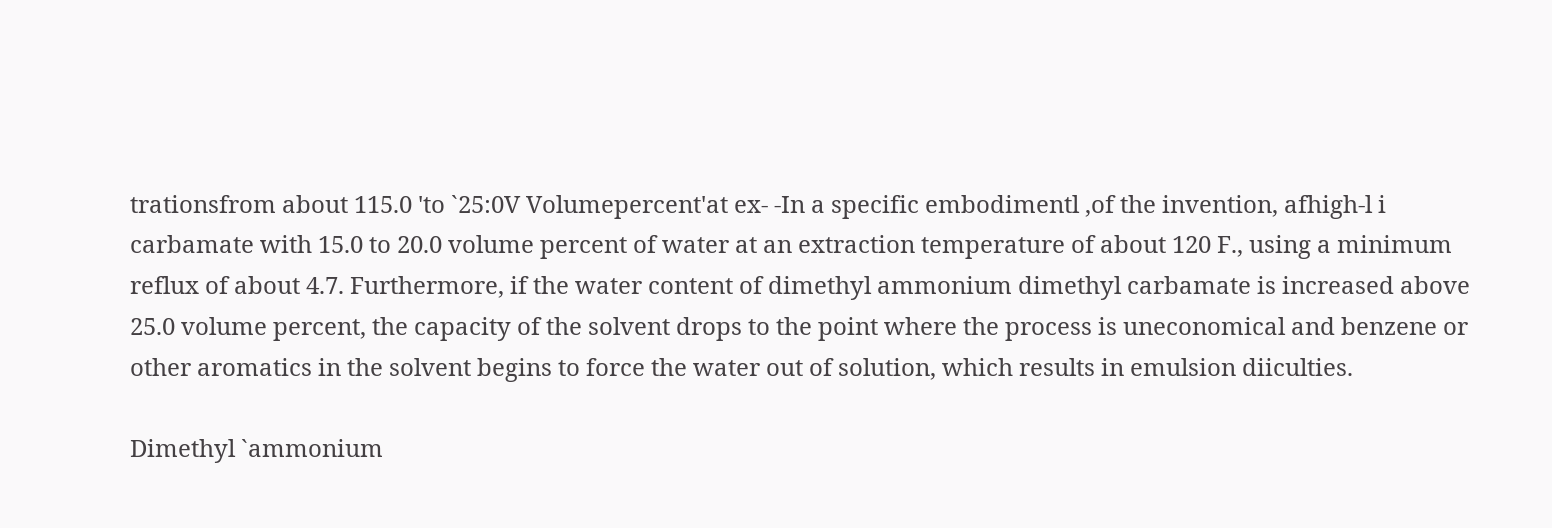trationsfrom about 115.0 'to `25:0V Volumepercent'at ex- -In a specific embodimentl ,of the invention, afhigh-l i carbamate with 15.0 to 20.0 volume percent of water at an extraction temperature of about 120 F., using a minimum reflux of about 4.7. Furthermore, if the water content of dimethyl ammonium dimethyl carbamate is increased above 25.0 volume percent, the capacity of the solvent drops to the point where the process is uneconomical and benzene or other aromatics in the solvent begins to force the water out of solution, which results in emulsion diiculties.

Dimethyl `ammonium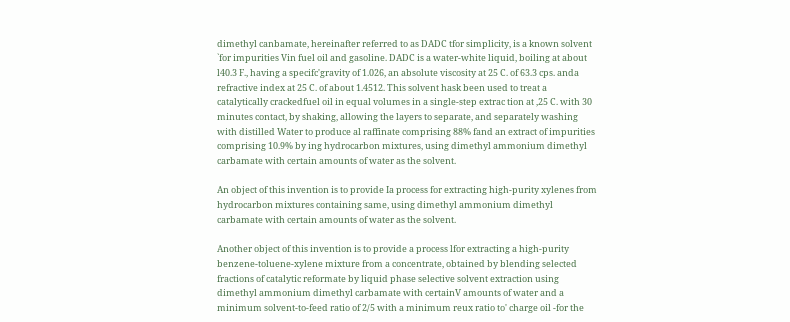dimethyl canbamate, hereinafter referred to as DADC tfor simplicity, is a known solvent `for impurities Vin fuel oil and gasoline. DADC is a water-white liquid, boiling at about l40.3 F., having a specifc'gravity of 1.026, an absolute viscosity at 25 C. of 63.3 cps. anda refractive index at 25 C. of about 1.4512. This solvent hask been used to treat a catalytically crackedfuel oil in equal volumes in a single-step extrac tion at ,25 C. with 30 minutes contact, by shaking, allowing the layers to separate, and separately washing with distilled Water to produce al raffinate comprising 88% fand an extract of impurities comprising 10.9% by ing hydrocarbon mixtures, using dimethyl ammonium dimethyl carbamate with certain amounts of water as the solvent.

An object of this invention is to provide Ia process for extracting high-purity xylenes from hydrocarbon mixtures containing same, using dimethyl ammonium dimethyl carbamate with certain amounts of water as the solvent.

Another object of this invention is to provide a process lfor extracting a high-purity benzene-toluene-xylene mixture from a concentrate, obtained by blending selected fractions of catalytic reformate by liquid phase selective solvent extraction using dimethyl ammonium dimethyl carbamate with certainV amounts of water and a minimum solvent-to-feed ratio of 2/5 with a minimum reux ratio to' charge oil -for the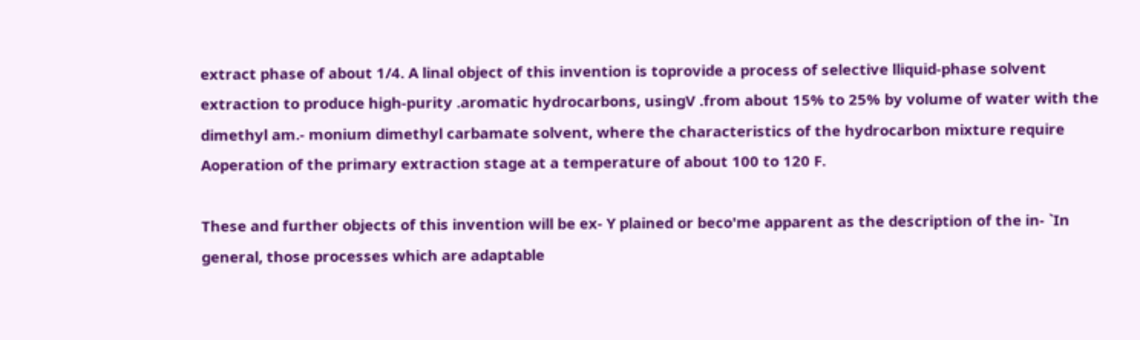extract phase of about 1/4. A linal object of this invention is toprovide a process of selective lliquid-phase solvent extraction to produce high-purity .aromatic hydrocarbons, usingV .from about 15% to 25% by volume of water with the dimethyl am.- monium dimethyl carbamate solvent, where the characteristics of the hydrocarbon mixture require Aoperation of the primary extraction stage at a temperature of about 100 to 120 F.

These and further objects of this invention will be ex- Y plained or beco'me apparent as the description of the in- `In general, those processes which are adaptable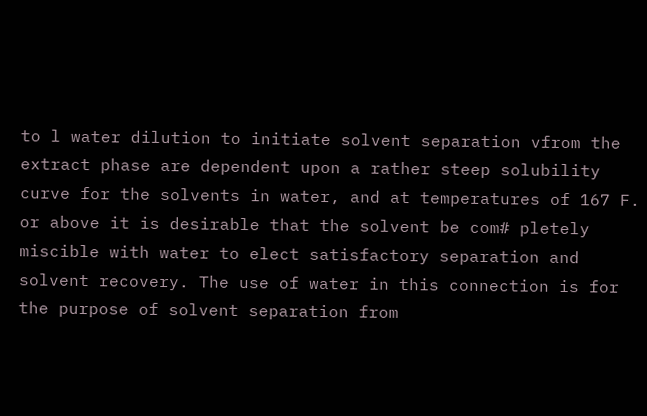to l water dilution to initiate solvent separation vfrom the extract phase are dependent upon a rather steep solubility curve for the solvents in water, and at temperatures of 167 F. or above it is desirable that the solvent be com# pletely miscible with water to elect satisfactory separation and solvent recovery. The use of water in this connection is for the purpose of solvent separation from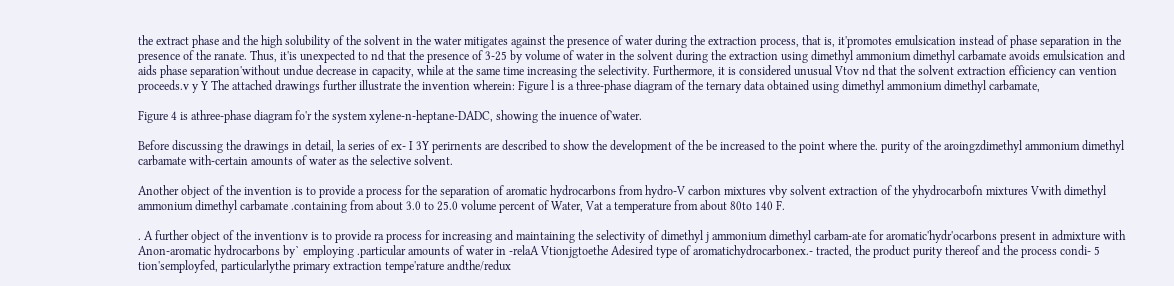the extract phase and the high solubility of the solvent in the water mitigates against the presence of water during the extraction process, that is, it'promotes emulsication instead of phase separation in the presence of the ranate. Thus, it'is unexpected to nd that the presence of 3-25 by volume of water in the solvent during the extraction using dimethyl ammonium dimethyl carbamate avoids emulsication and aids phase separation'without undue decrease in capacity, while at the same time increasing the selectivity. Furthermore, it is considered unusual Vtov nd that the solvent extraction efficiency can vention proceeds.v y Y The attached drawings further illustrate the invention wherein: Figure l is a three-phase diagram of the ternary data obtained using dimethyl ammonium dimethyl carbamate,

Figure 4 is athree-phase diagram fo'r the system xylene-n-heptane-DADC, showing the inuence of'water.

Before discussing the drawings in detail, la series of ex- I 3Y perirnents are described to show the development of the be increased to the point where the. purity of the aroingzdimethyl ammonium dimethyl carbamate with-certain amounts of water as the selective solvent.

Another object of the invention is to provide a process for the separation of aromatic hydrocarbons from hydro-V carbon mixtures vby solvent extraction of the yhydrocarbofn mixtures Vwith dimethyl ammonium dimethyl carbamate .containing from about 3.0 to 25.0 volume percent of Water, Vat a temperature from about 80to 140 F.

. A further object of the inventionv is to provide ra process for increasing and maintaining the selectivity of dimethyl j ammonium dimethyl carbam-ate for aromatic'hydr'ocarbons present in admixture with Anon-aromatic hydrocarbons by` employing .particular amounts of water in -relaA Vtionjgtoethe Adesired type of aromatichydrocarbonex.- tracted, the product purity thereof and the process condi- 5 tion'semployfed, particularlythe primary extraction tempe'rature andthe/redux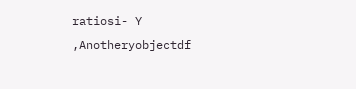ratiosi- Y ,Anotheryobjectdf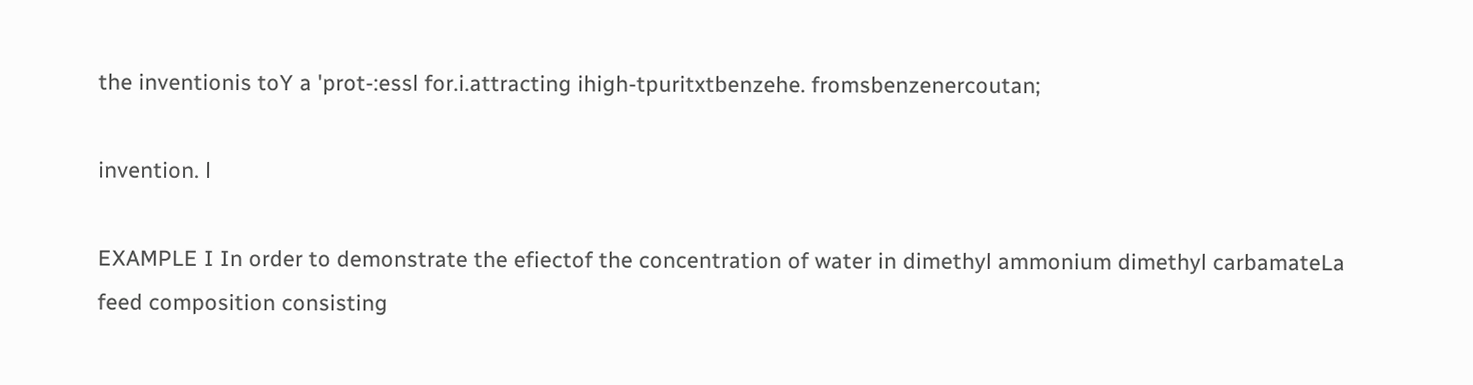the inventionis toY a 'prot-:essl for.i.attracting ihigh-tpuritxtbenzehe. fromsbenzenercoutan;

invention. l

EXAMPLE I In order to demonstrate the efiectof the concentration of water in dimethyl ammonium dimethyl carbamateLa feed composition consisting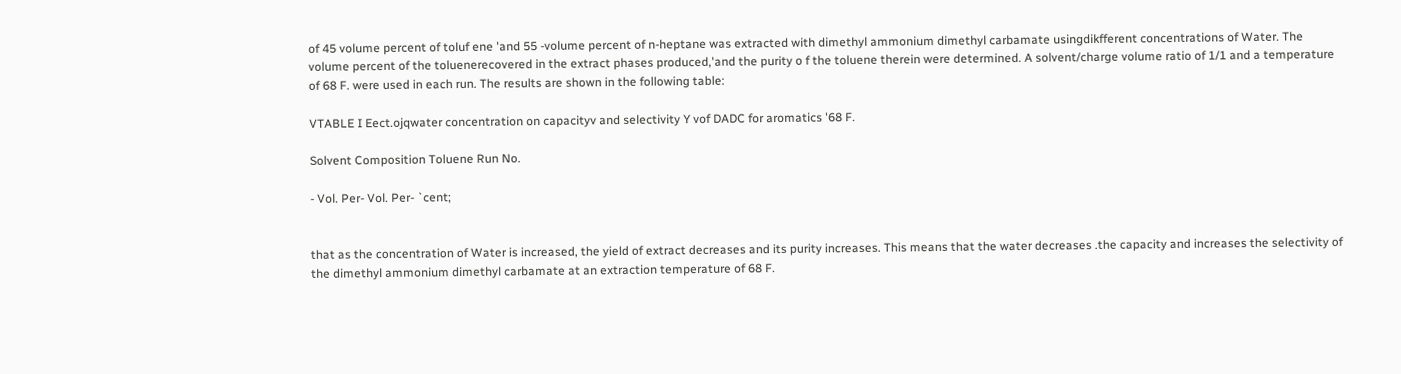of 45 volume percent of toluf ene 'and 55 -volume percent of n-heptane was extracted with dimethyl ammonium dimethyl carbamate usingdikfferent concentrations of Water. The volume percent of the toluenerecovered in the extract phases produced,'and the purity o f the toluene therein were determined. A solvent/charge volume ratio of 1/1 and a temperature of 68 F. were used in each run. The results are shown in the following table:

VTABLE I Eect.ojqwater concentration on capacityv and selectivity Y vof DADC for aromatics '68 F.

Solvent Composition Toluene Run No.

- Vol. Per- Vol. Per- `cent;


that as the concentration of Water is increased, the yield of extract decreases and its purity increases. This means that the water decreases .the capacity and increases the selectivity of the dimethyl ammonium dimethyl carbamate at an extraction temperature of 68 F.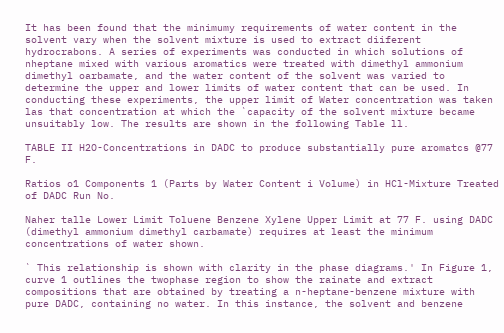It has been found that the minimumy requirements of water content in the solvent vary when the solvent mixture is used to extract diiferent hydrocrabons. A series of experiments was conducted in which solutions of nheptane mixed with various aromatics were treated with dimethyl ammonium dimethyl oarbamate, and the water content of the solvent was varied to determine the upper and lower limits of water content that can be used. In conducting these experiments, the upper limit of Water concentration was taken las that concentration at which the `capacity of the solvent mixture became unsuitably low. The results are shown in the following Table ll.

TABLE II H2O-Concentrations in DADC to produce substantially pure aromatcs @77 F.

Ratios o1 Components 1 (Parts by Water Content i Volume) in HCl-Mixture Treated of DADC Run No.

Naher talle Lower Limit Toluene Benzene Xylene Upper Limit at 77 F. using DADC (dimethyl ammonium dimethyl carbamate) requires at least the minimum concentrations of water shown.

` This relationship is shown with clarity in the phase diagrams.' In Figure 1, curve 1 outlines the twophase region to show the rainate and extract compositions that are obtained by treating a n-heptane-benzene mixture with pure DADC, containing no water. In this instance, the solvent and benzene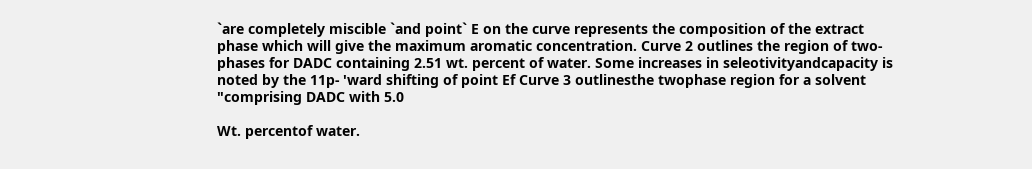`are completely miscible `and point` E on the curve represents the composition of the extract phase which will give the maximum aromatic concentration. Curve 2 outlines the region of two-phases for DADC containing 2.51 wt. percent of water. Some increases in seleotivityandcapacity is noted by the 11p- 'ward shifting of point Ef Curve 3 outlinesthe twophase region for a solvent "comprising DADC with 5.0

Wt. percentof water.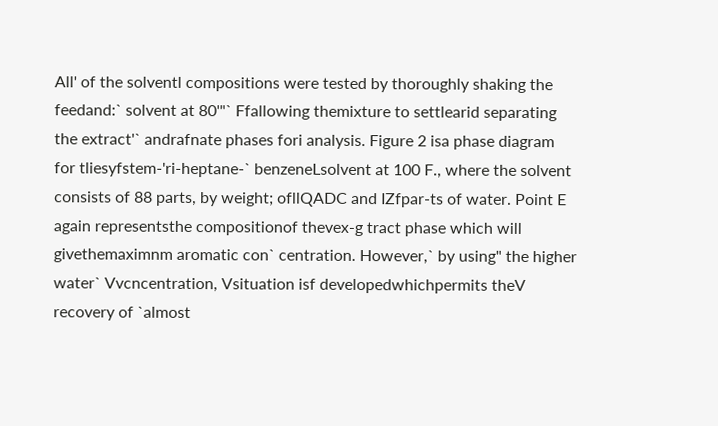All' of the solventl compositions were tested by thoroughly shaking the feedand:` solvent at 80'"` Ffallowing themixture to settlearid separating the extract'` andrafnate phases fori analysis. Figure 2 isa phase diagram for tliesyfstem-'ri-heptane-` benzeneLsolvent at 100 F., where the solvent consists of 88 parts, by weight; ofllQADC and IZfpar-ts of water. Point E again representsthe compositionof thevex-g tract phase which will givethemaximnm aromatic con` centration. However,` by using" the higher water` Vvcncentration, Vsituation isf developedwhichpermits theV recovery of `almost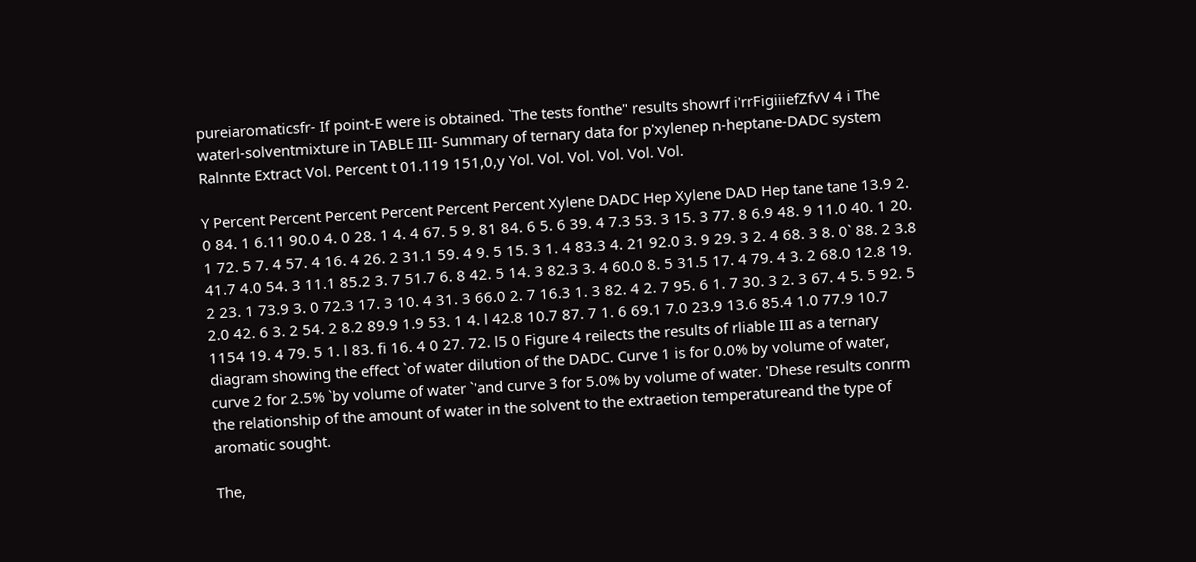pureiaromaticsfr- If point-E were is obtained. `The tests fonthe" results showrf i'rrFigiiiefZfvV 4 i The waterl-solventmixture in TABLE III- Summary of ternary data for p'xylenep n-heptane-DADC system Ralnnte Extract Vol. Percent t 01.119 151,0,y Yol. Vol. Vol. Vol. Vol. Vol.

Y Percent Percent Percent Percent Percent Percent Xylene DADC Hep Xylene DAD Hep tane tane 13.9 2. 0 84. 1 6.11 90.0 4. 0 28. 1 4. 4 67. 5 9. 81 84. 6 5. 6 39. 4 7.3 53. 3 15. 3 77. 8 6.9 48. 9 11.0 40. 1 20. 1 72. 5 7. 4 57. 4 16. 4 26. 2 31.1 59. 4 9. 5 15. 3 1. 4 83.3 4. 21 92.0 3. 9 29. 3 2. 4 68. 3 8. 0` 88. 2 3.8 41.7 4.0 54. 3 11.1 85.2 3. 7 51.7 6. 8 42. 5 14. 3 82.3 3. 4 60.0 8. 5 31.5 17. 4 79. 4 3. 2 68.0 12.8 19. 2 23. 1 73.9 3. 0 72.3 17. 3 10. 4 31. 3 66.0 2. 7 16.3 1. 3 82. 4 2. 7 95. 6 1. 7 30. 3 2. 3 67. 4 5. 5 92. 5 2.0 42. 6 3. 2 54. 2 8.2 89.9 1.9 53. 1 4. l 42.8 10.7 87. 7 1. 6 69.1 7.0 23.9 13.6 85.4 1.0 77.9 10.7 1154 19. 4 79. 5 1. l 83. fi 16. 4 0 27. 72. l5 0 Figure 4 reilects the results of rliable III as a ternary diagram showing the effect `of water dilution of the DADC. Curve 1 is for 0.0% by volume of water, curve 2 for 2.5% `by volume of water `'and curve 3 for 5.0% by volume of water. 'Dhese results conrm the relationship of the amount of water in the solvent to the extraetion temperatureand the type of aromatic sought.

The,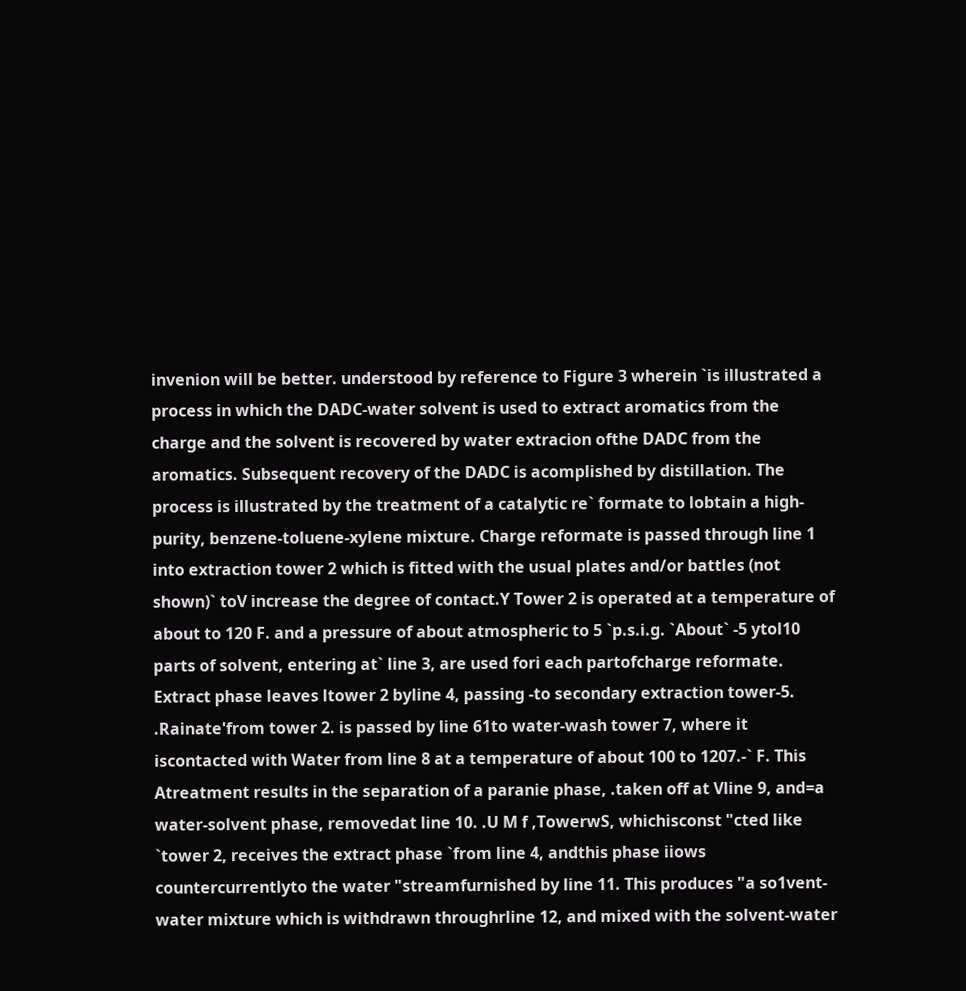invenion will be better. understood by reference to Figure 3 wherein `is illustrated a process in which the DADC-water solvent is used to extract aromatics from the charge and the solvent is recovered by water extracion ofthe DADC from the aromatics. Subsequent recovery of the DADC is acomplished by distillation. The process is illustrated by the treatment of a catalytic re` formate to lobtain a high-purity, benzene-toluene-xylene mixture. Charge reformate is passed through line 1 into extraction tower 2 which is fitted with the usual plates and/or battles (not shown)` toV increase the degree of contact.Y Tower 2 is operated at a temperature of about to 120 F. and a pressure of about atmospheric to 5 `p.s.i.g. `About` -5 ytol10 parts of solvent, entering at` line 3, are used fori each partofcharge reformate. Extract phase leaves ltower 2 byline 4, passing -to secondary extraction tower-5. .Rainate'from tower 2. is passed by line 61to water-wash tower 7, where it iscontacted with Water from line 8 at a temperature of about 100 to 1207.-` F. This Atreatment results in the separation of a paranie phase, .taken off at Vline 9, and=a water-solvent phase, removedat line 10. .U M f ,TowerwS, whichisconst "cted like `tower 2, receives the extract phase `from line 4, andthis phase iiows countercurrentlyto the water "streamfurnished by line 11. This produces "a so1vent-water mixture which is withdrawn throughrline 12, and mixed with the solvent-water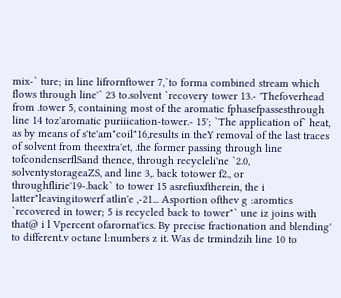mix-` ture; in line lifrornftower 7,`to forma combined stream which flows through line'` 23 to.solvent `recovery tower 13.- 'Thefoverhead from .tower 5, containing most of the aromatic fphasefpassesthrough line 14 toz'aromatic puriiication-tower.- 15'; `The application of` heat, as by means of s'te'am"coil"16,results in theY removal of the last traces of solvent from theextra'et, .the former passing through line tofcondenserflSand thence, through recycleli'ne `2.0, solventystorageaZS, and line 3,. back totower f2., or throughflirie'19-.back` to tower 15 asrefiuxftherein, the i latter"leavingitowerf atlin'e ,-21... Asportion ofthev g :aromtics `recovered in tower; 5 is recycled back to tower"` une iz joins with that@ i l Vpercent ofarornat'ics. By precise fractionation and blending' to different.v octane l:numbers z it. Was de trmindzih line 10 to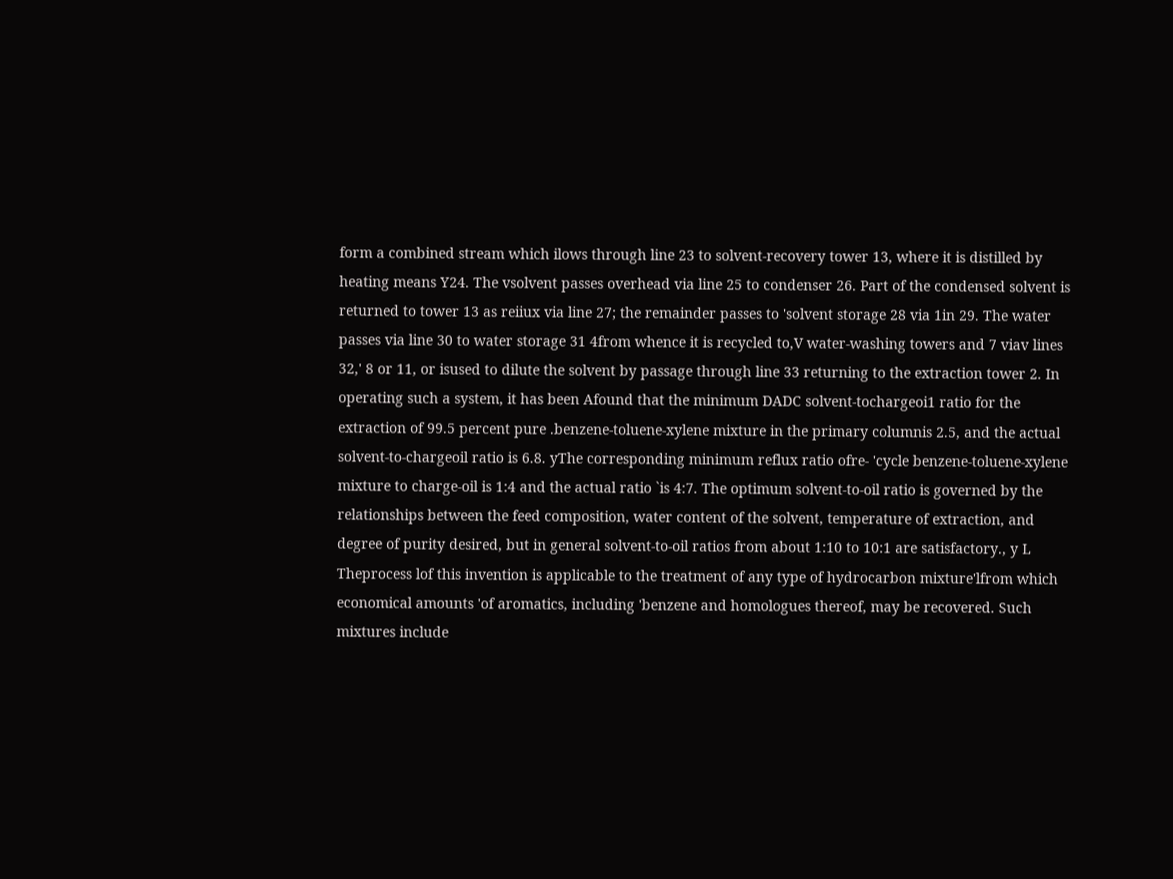form a combined stream which ilows through line 23 to solvent-recovery tower 13, where it is distilled by heating means Y24. The vsolvent passes overhead via line 25 to condenser 26. Part of the condensed solvent is returned to tower 13 as reiiux via line 27; the remainder passes to 'solvent storage 28 via 1in 29. The water passes via line 30 to water storage 31 4from whence it is recycled to,V water-washing towers and 7 viav lines 32,' 8 or 11, or isused to dilute the solvent by passage through line 33 returning to the extraction tower 2. In operating such a system, it has been Afound that the minimum DADC solvent-tochargeoi1 ratio for the extraction of 99.5 percent pure .benzene-toluene-xylene mixture in the primary columnis 2.5, and the actual solvent-to-chargeoil ratio is 6.8. yThe corresponding minimum reflux ratio ofre- 'cycle benzene-toluene-xylene mixture to charge-oil is 1:4 and the actual ratio `is 4:7. The optimum solvent-to-oil ratio is governed by the relationships between the feed composition, water content of the solvent, temperature of extraction, and degree of purity desired, but in general solvent-to-oil ratios from about 1:10 to 10:1 are satisfactory., y L Theprocess lof this invention is applicable to the treatment of any type of hydrocarbon mixture'lfrom which economical amounts 'of aromatics, including 'benzene and homologues thereof, may be recovered. Such mixtures include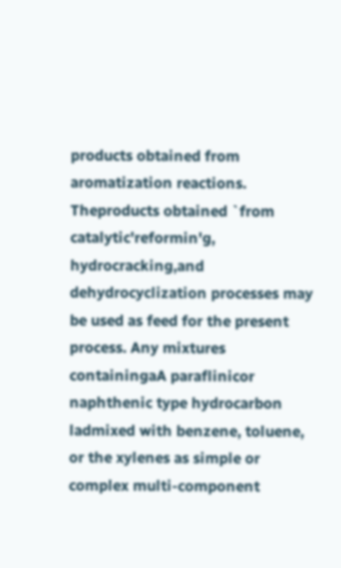products obtained from aromatization reactions. Theproducts obtained `from catalytic'reformin'g, hydrocracking,and dehydrocyclization processes may be used as feed for the present process. Any mixtures containingaA paraflinicor naphthenic type hydrocarbon ladmixed with benzene, toluene, or the xylenes as simple or complex multi-component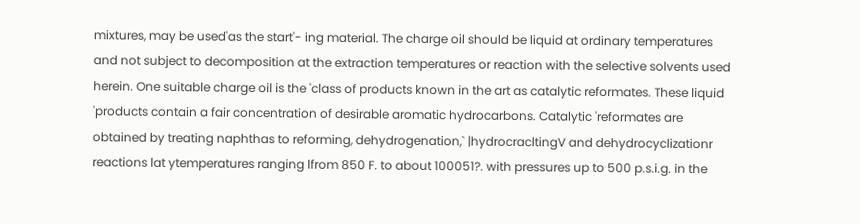mixtures, may be used'as the start'- ing material. The charge oil should be liquid at ordinary temperatures and not subject to decomposition at the extraction temperatures or reaction with the selective solvents used herein. One suitable charge oil is the 'class of products known in the art as catalytic reformates. These liquid 'products contain a fair concentration of desirable aromatic hydrocarbons. Catalytic 'reformates are obtained by treating naphthas to reforming, dehydrogenation,` |hydrocracltingV and dehydrocyclizationr reactions lat ytemperatures ranging lfrom 850 F. to about 100051?. with pressures up to 500 p.s.i.g. in the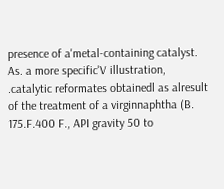presence of a'metal-containing catalyst. As. a more specific'V illustration, .catalytic reformates obtainedl as alresult of the treatment of a virginnaphtha (B. 175.F.400 F., API gravity 50 to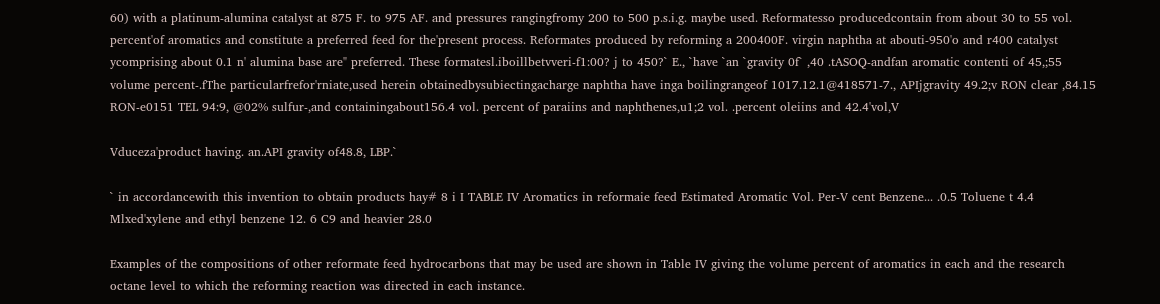60) with a platinum-alumina catalyst at 875 F. to 975 AF. and pressures rangingfromy 200 to 500 p.s.i.g. maybe used. Reformatesso producedcontain from about 30 to 55 vol. percent'of aromatics and constitute a preferred feed for the'present process. Reformates produced by reforming a 200400F. virgin naphtha at abouti-950'o and r400 catalyst ycomprising about 0.1 n' alumina base are" preferred. These formatesl.iboillbetvveri-f1:00? j to 450?` E., `have `an `gravity 0f` ,40 .tASOQ-andfan aromatic contenti of 45,;55 volume percent-.fThe particularfrefor'rniate,used herein obtainedbysubiectingacharge naphtha have inga boilingrangeof 1017.12.1@418571-7., APIjgravity 49.2;v RON clear ,84.15 RON-e0151 TEL 94:9, @02% sulfur-,and containingabout156.4 vol. percent of paraiins and naphthenes,u1;2 vol. .percent oleiins and 42.4'vol,V

Vduceza'product having. an.API gravity of48.8, LBP.`

` in accordancewith this invention to obtain products hay# 8 i I TABLE IV Aromatics in reformaie feed Estimated Aromatic Vol. Per-V cent Benzene... .0.5 Toluene t 4.4 Mlxed'xylene and ethyl benzene 12. 6 C9 and heavier 28.0

Examples of the compositions of other reformate feed hydrocarbons that may be used are shown in Table IV giving the volume percent of aromatics in each and the research octane level to which the reforming reaction was directed in each instance.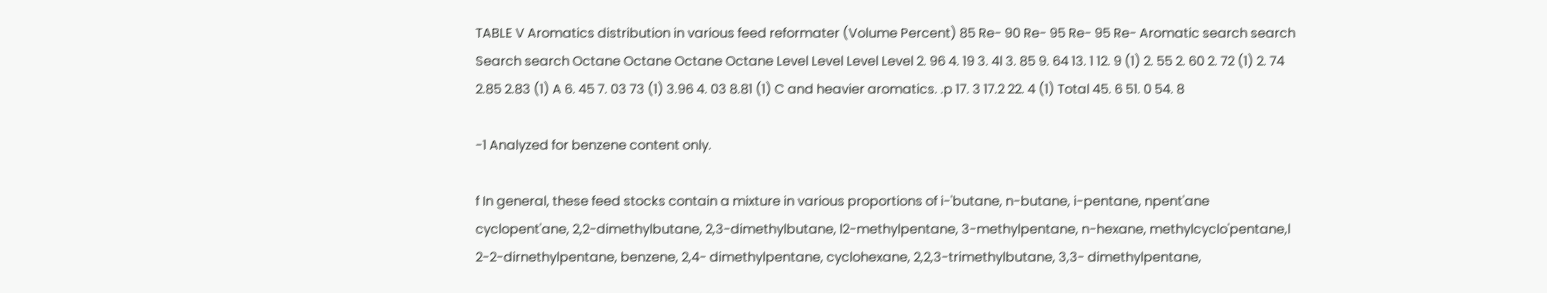TABLE V Aromatics distribution in various feed reformater (Volume Percent) 85 Re- 90 Re- 95 Re- 95 Re- Aromatic search search Search search Octane Octane Octane Octane Level Level Level Level 2. 96 4. 19 3. 4l 3. 85 9. 64 13. 1 12. 9 (1) 2. 55 2. 60 2. 72 (1) 2. 74 2.85 2.83 (1) A 6. 45 7. 03 73 (1) 3.96 4. 03 8.81 (1) C and heavier aromatics. .p 17. 3 17.2 22. 4 (1) Total 45. 6 51. 0 54. 8

-1 Analyzed for benzene content only.

f In general, these feed stocks contain a mixture in various proportions of i-'butane, n-butane, i-pentane, npent'ane cyclopent'ane, 2,2-dimethylbutane, 2,3-dimethylbutane, l2-methylpentane, 3-methylpentane, n-hexane, methylcyclo'pentane,l 2-2-dirnethylpentane, benzene, 2,4- dimethylpentane, cyclohexane, 2,2,3-trimethylbutane, 3,3- dimethylpentane,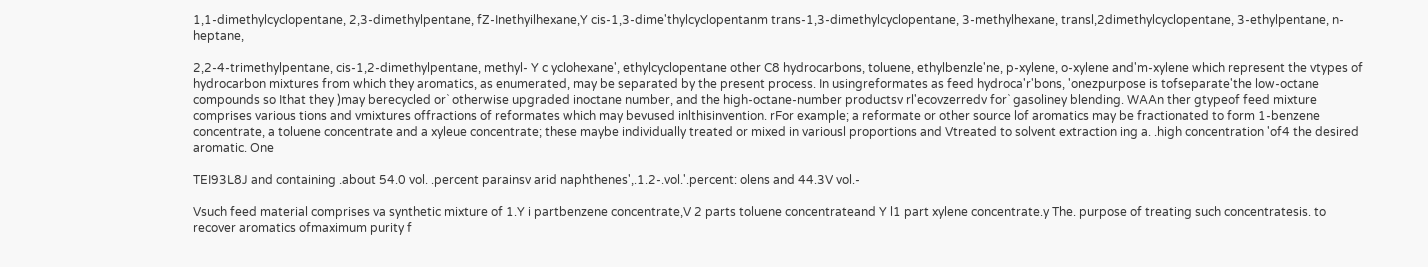1,1-dimethylcyclopentane, 2,3-dimethylpentane, fZ-Inethyilhexane,Y cis-1,3-dime'thylcyclopentanm trans-1,3-dimethylcyclopentane, 3-methylhexane, transl,2dimethylcyclopentane, 3-ethylpentane, n-heptane,

2,2-4-trimethylpentane, cis-1,2-dimethylpentane, methyl- Y c yclohexane', ethylcyclopentane other C8 hydrocarbons, toluene, ethylbenzle'ne, p-xylene, o-xylene and'm-xylene which represent the vtypes of hydrocarbon mixtures from which they aromatics, as enumerated, may be separated by the present process. In usingreformates as feed hydroca'r'bons, 'onezpurpose is tofseparate'the low-octane compounds so Ithat they )may berecycled or` otherwise upgraded inoctane number, and the high-octane-number productsv rl'ecovzerredv for` gasoliney blending. WAAn ther gtypeof feed mixture comprises various tions and vmixtures offractions of reformates which may bevused inlthisinvention. rFor example; a reformate or other source lof aromatics may be fractionated to form 1-benzene concentrate, a toluene concentrate and a xyleue concentrate; these maybe individually treated or mixed in variousl proportions and Vtreated to solvent extraction ing a. .high concentration 'of4 the desired aromatic. One

TEI93L8J and containing .about 54.0 vol. .percent parainsv arid naphthenes',.1.2-.vol.'.percent: olens and 44.3V vol.-

Vsuch feed material comprises va synthetic mixture of 1.Y i partbenzene concentrate,V 2 parts toluene concentrateand Y l1 part xylene concentrate.y The. purpose of treating such concentratesis. to recover aromatics ofmaximum purity f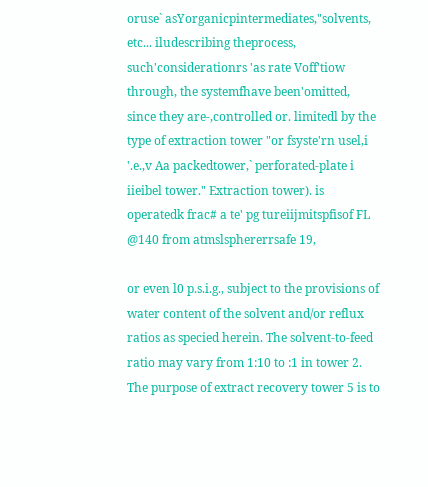oruse` asYorganicpintermediates,"solvents, etc... iludescribing theprocess, such'considerationrs 'as rate Voff'tiow through, the systemfhave been'omitted, since they are-,controlled or. limitedl by the type of extraction tower "or fsyste'rn usel,i '.e.,v Aa packedtower,` perforated-plate i iieibel tower." Extraction tower). is operatedk frac# a te' pg tureiijmitspfisof FL @140 from atmslsphererrsafe 19,

or even l0 p.s.i.g., subject to the provisions of water content of the solvent and/or reflux ratios as specied herein. The solvent-to-feed ratio may vary from 1:10 to :1 in tower 2. The purpose of extract recovery tower 5 is to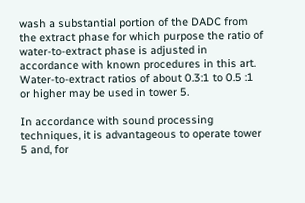wash a substantial portion of the DADC from the extract phase for which purpose the ratio of water-to-extract phase is adjusted in accordance with known procedures in this art. Water-to-extract ratios of about 0.3:1 to 0.5 :1 or higher may be used in tower 5.

In accordance with sound processing techniques, it is advantageous to operate tower 5 and, for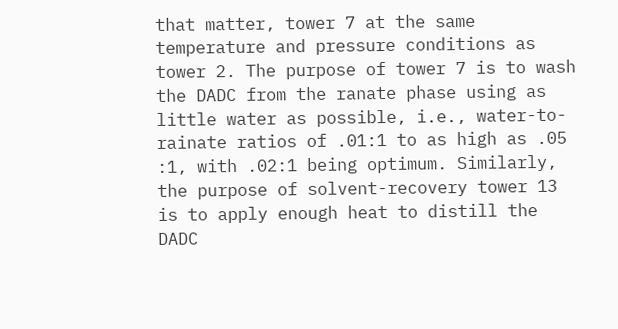that matter, tower 7 at the same temperature and pressure conditions as tower 2. The purpose of tower 7 is to wash the DADC from the ranate phase using as little water as possible, i.e., water-to-rainate ratios of .01:1 to as high as .05 :1, with .02:1 being optimum. Similarly, the purpose of solvent-recovery tower 13 is to apply enough heat to distill the DADC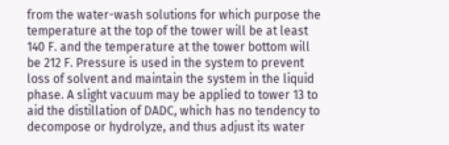from the water-wash solutions for which purpose the temperature at the top of the tower will be at least 140 F. and the temperature at the tower bottom will be 212 F. Pressure is used in the system to prevent loss of solvent and maintain the system in the liquid phase. A slight vacuum may be applied to tower 13 to aid the distillation of DADC, which has no tendency to decompose or hydrolyze, and thus adjust its water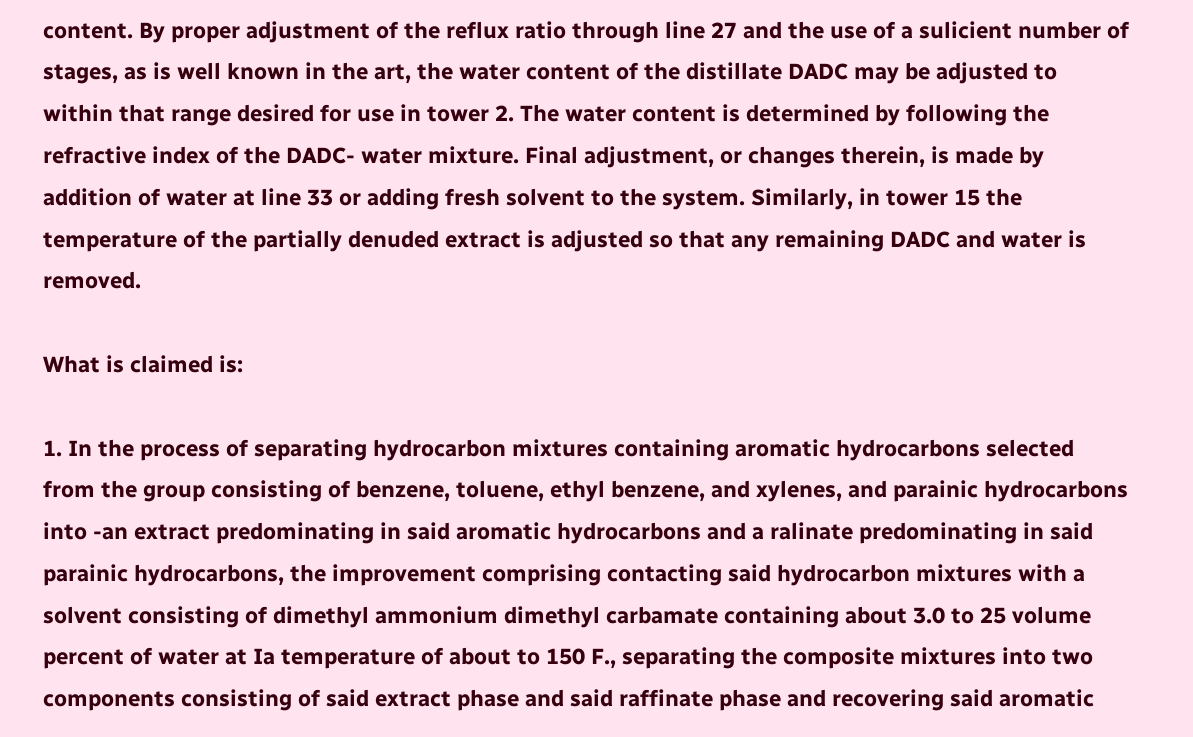content. By proper adjustment of the reflux ratio through line 27 and the use of a sulicient number of stages, as is well known in the art, the water content of the distillate DADC may be adjusted to within that range desired for use in tower 2. The water content is determined by following the refractive index of the DADC- water mixture. Final adjustment, or changes therein, is made by addition of water at line 33 or adding fresh solvent to the system. Similarly, in tower 15 the temperature of the partially denuded extract is adjusted so that any remaining DADC and water is removed.

What is claimed is:

1. In the process of separating hydrocarbon mixtures containing aromatic hydrocarbons selected from the group consisting of benzene, toluene, ethyl benzene, and xylenes, and parainic hydrocarbons into -an extract predominating in said aromatic hydrocarbons and a ralinate predominating in said parainic hydrocarbons, the improvement comprising contacting said hydrocarbon mixtures with a solvent consisting of dimethyl ammonium dimethyl carbamate containing about 3.0 to 25 volume percent of water at Ia temperature of about to 150 F., separating the composite mixtures into two components consisting of said extract phase and said raffinate phase and recovering said aromatic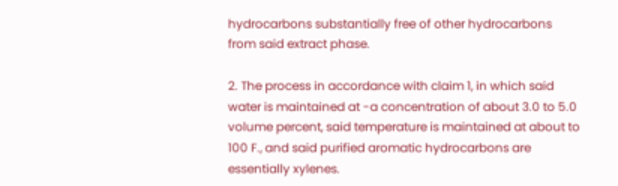hydrocarbons substantially free of other hydrocarbons from said extract phase.

2. The process in accordance with claim 1, in which said water is maintained at -a concentration of about 3.0 to 5.0 volume percent, said temperature is maintained at about to 100 F., and said purified aromatic hydrocarbons are essentially xylenes.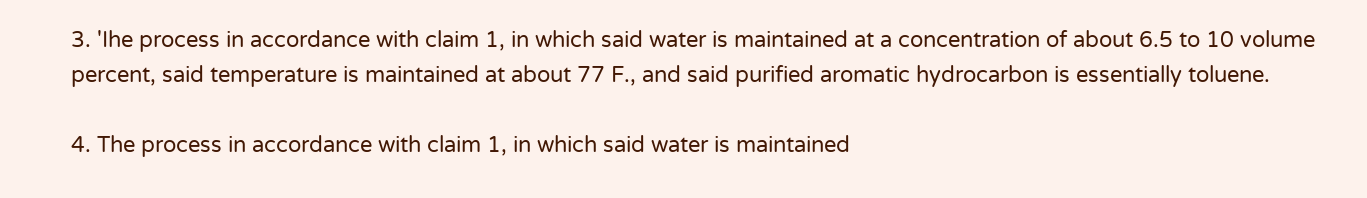3. 'Ihe process in accordance with claim 1, in which said water is maintained at a concentration of about 6.5 to 10 volume percent, said temperature is maintained at about 77 F., and said purified aromatic hydrocarbon is essentially toluene.

4. The process in accordance with claim 1, in which said water is maintained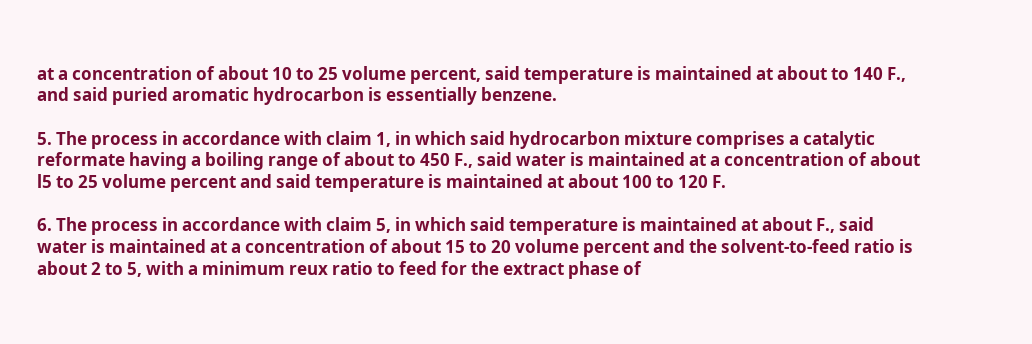at a concentration of about 10 to 25 volume percent, said temperature is maintained at about to 140 F., and said puried aromatic hydrocarbon is essentially benzene.

5. The process in accordance with claim 1, in which said hydrocarbon mixture comprises a catalytic reformate having a boiling range of about to 450 F., said water is maintained at a concentration of about l5 to 25 volume percent and said temperature is maintained at about 100 to 120 F.

6. The process in accordance with claim 5, in which said temperature is maintained at about F., said water is maintained at a concentration of about 15 to 20 volume percent and the solvent-to-feed ratio is about 2 to 5, with a minimum reux ratio to feed for the extract phase of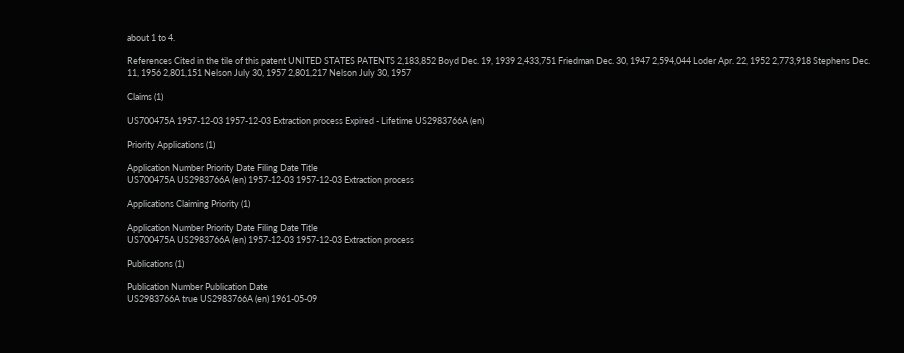about 1 to 4.

References Cited in the tile of this patent UNITED STATES PATENTS 2,183,852 Boyd Dec. 19, 1939 2,433,751 Friedman Dec. 30, 1947 2,594,044 Loder Apr. 22, 1952 2,773,918 Stephens Dec. 11, 1956 2,801,151 Nelson July 30, 1957 2,801,217 Nelson July 30, 1957

Claims (1)

US700475A 1957-12-03 1957-12-03 Extraction process Expired - Lifetime US2983766A (en)

Priority Applications (1)

Application Number Priority Date Filing Date Title
US700475A US2983766A (en) 1957-12-03 1957-12-03 Extraction process

Applications Claiming Priority (1)

Application Number Priority Date Filing Date Title
US700475A US2983766A (en) 1957-12-03 1957-12-03 Extraction process

Publications (1)

Publication Number Publication Date
US2983766A true US2983766A (en) 1961-05-09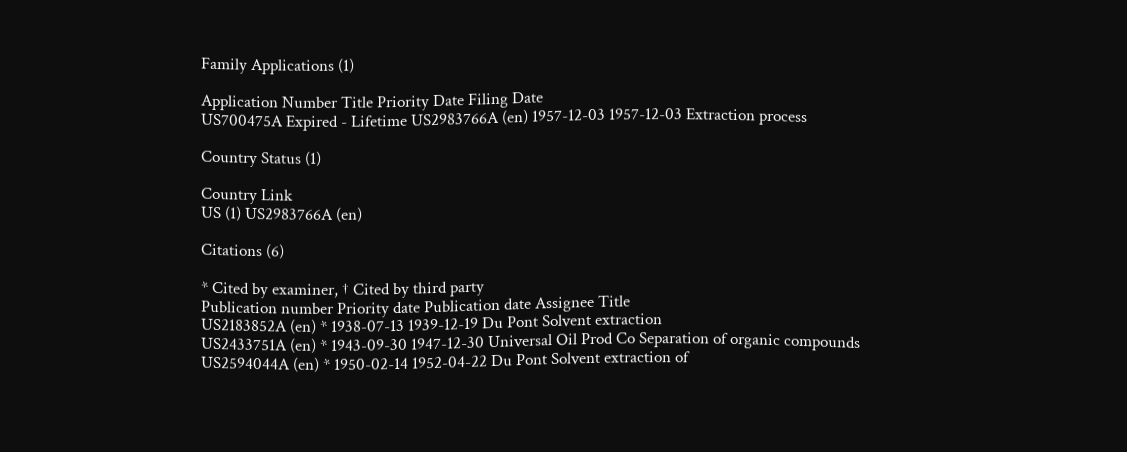Family Applications (1)

Application Number Title Priority Date Filing Date
US700475A Expired - Lifetime US2983766A (en) 1957-12-03 1957-12-03 Extraction process

Country Status (1)

Country Link
US (1) US2983766A (en)

Citations (6)

* Cited by examiner, † Cited by third party
Publication number Priority date Publication date Assignee Title
US2183852A (en) * 1938-07-13 1939-12-19 Du Pont Solvent extraction
US2433751A (en) * 1943-09-30 1947-12-30 Universal Oil Prod Co Separation of organic compounds
US2594044A (en) * 1950-02-14 1952-04-22 Du Pont Solvent extraction of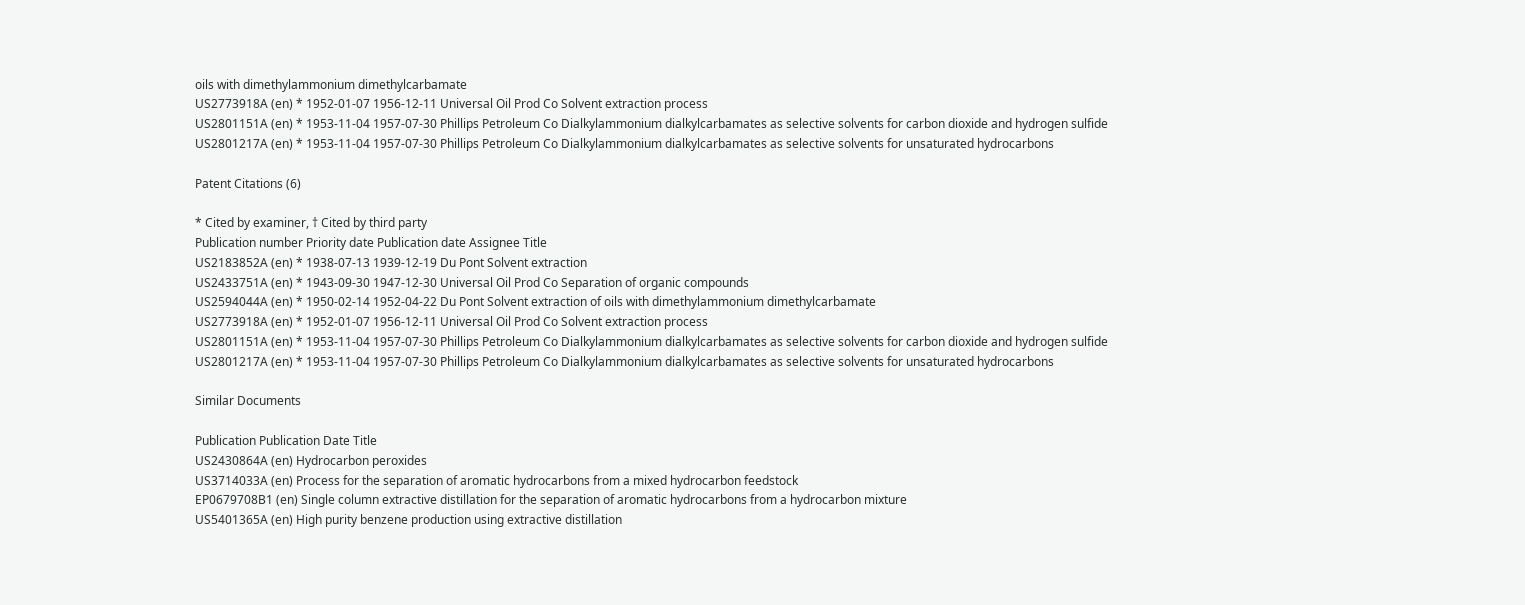oils with dimethylammonium dimethylcarbamate
US2773918A (en) * 1952-01-07 1956-12-11 Universal Oil Prod Co Solvent extraction process
US2801151A (en) * 1953-11-04 1957-07-30 Phillips Petroleum Co Dialkylammonium dialkylcarbamates as selective solvents for carbon dioxide and hydrogen sulfide
US2801217A (en) * 1953-11-04 1957-07-30 Phillips Petroleum Co Dialkylammonium dialkylcarbamates as selective solvents for unsaturated hydrocarbons

Patent Citations (6)

* Cited by examiner, † Cited by third party
Publication number Priority date Publication date Assignee Title
US2183852A (en) * 1938-07-13 1939-12-19 Du Pont Solvent extraction
US2433751A (en) * 1943-09-30 1947-12-30 Universal Oil Prod Co Separation of organic compounds
US2594044A (en) * 1950-02-14 1952-04-22 Du Pont Solvent extraction of oils with dimethylammonium dimethylcarbamate
US2773918A (en) * 1952-01-07 1956-12-11 Universal Oil Prod Co Solvent extraction process
US2801151A (en) * 1953-11-04 1957-07-30 Phillips Petroleum Co Dialkylammonium dialkylcarbamates as selective solvents for carbon dioxide and hydrogen sulfide
US2801217A (en) * 1953-11-04 1957-07-30 Phillips Petroleum Co Dialkylammonium dialkylcarbamates as selective solvents for unsaturated hydrocarbons

Similar Documents

Publication Publication Date Title
US2430864A (en) Hydrocarbon peroxides
US3714033A (en) Process for the separation of aromatic hydrocarbons from a mixed hydrocarbon feedstock
EP0679708B1 (en) Single column extractive distillation for the separation of aromatic hydrocarbons from a hydrocarbon mixture
US5401365A (en) High purity benzene production using extractive distillation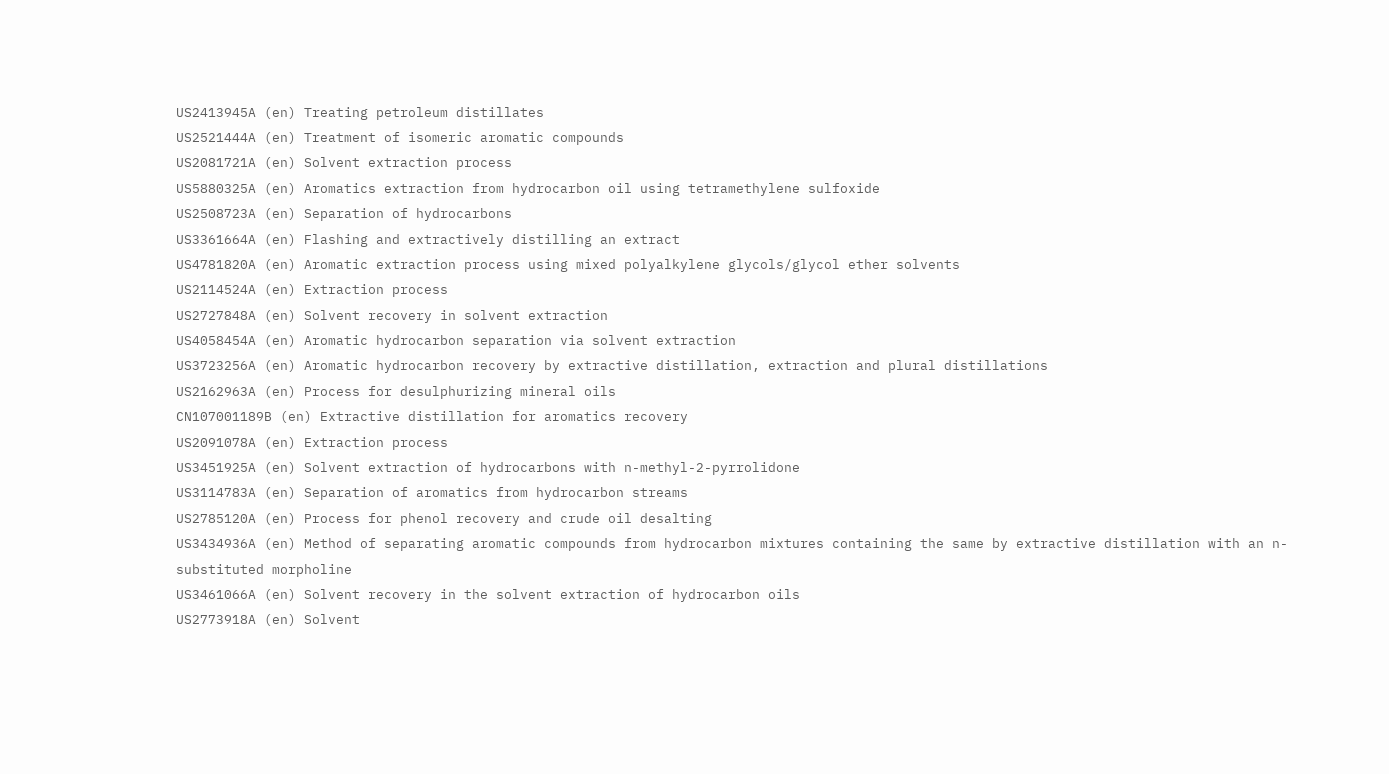US2413945A (en) Treating petroleum distillates
US2521444A (en) Treatment of isomeric aromatic compounds
US2081721A (en) Solvent extraction process
US5880325A (en) Aromatics extraction from hydrocarbon oil using tetramethylene sulfoxide
US2508723A (en) Separation of hydrocarbons
US3361664A (en) Flashing and extractively distilling an extract
US4781820A (en) Aromatic extraction process using mixed polyalkylene glycols/glycol ether solvents
US2114524A (en) Extraction process
US2727848A (en) Solvent recovery in solvent extraction
US4058454A (en) Aromatic hydrocarbon separation via solvent extraction
US3723256A (en) Aromatic hydrocarbon recovery by extractive distillation, extraction and plural distillations
US2162963A (en) Process for desulphurizing mineral oils
CN107001189B (en) Extractive distillation for aromatics recovery
US2091078A (en) Extraction process
US3451925A (en) Solvent extraction of hydrocarbons with n-methyl-2-pyrrolidone
US3114783A (en) Separation of aromatics from hydrocarbon streams
US2785120A (en) Process for phenol recovery and crude oil desalting
US3434936A (en) Method of separating aromatic compounds from hydrocarbon mixtures containing the same by extractive distillation with an n-substituted morpholine
US3461066A (en) Solvent recovery in the solvent extraction of hydrocarbon oils
US2773918A (en) Solvent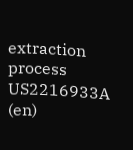extraction process
US2216933A (en)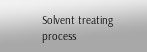Solvent treating process